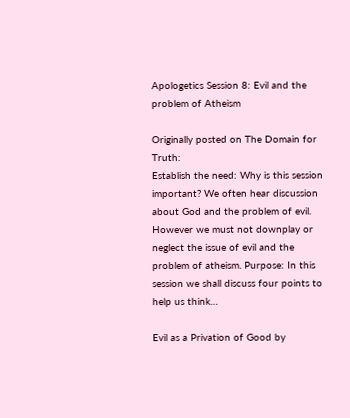Apologetics Session 8: Evil and the problem of Atheism

Originally posted on The Domain for Truth:
Establish the need: Why is this session important? We often hear discussion about God and the problem of evil.  However we must not downplay or neglect the issue of evil and the problem of atheism. Purpose: In this session we shall discuss four points to help us think…

Evil as a Privation of Good by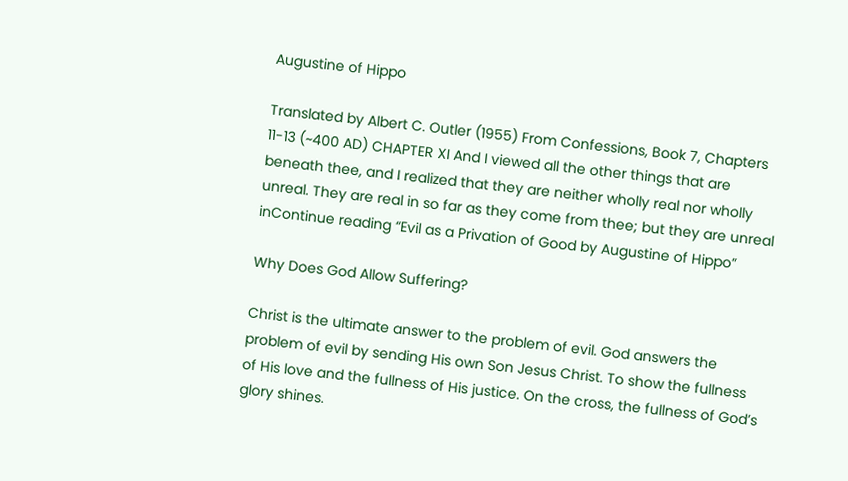Augustine of Hippo

Translated by Albert C. Outler (1955) From Confessions, Book 7, Chapters 11-13 (~400 AD) CHAPTER XI And I viewed all the other things that are beneath thee, and I realized that they are neither wholly real nor wholly unreal. They are real in so far as they come from thee; but they are unreal inContinue reading “Evil as a Privation of Good by Augustine of Hippo”

Why Does God Allow Suffering?

Christ is the ultimate answer to the problem of evil. God answers the problem of evil by sending His own Son Jesus Christ. To show the fullness of His love and the fullness of His justice. On the cross, the fullness of God’s glory shines.